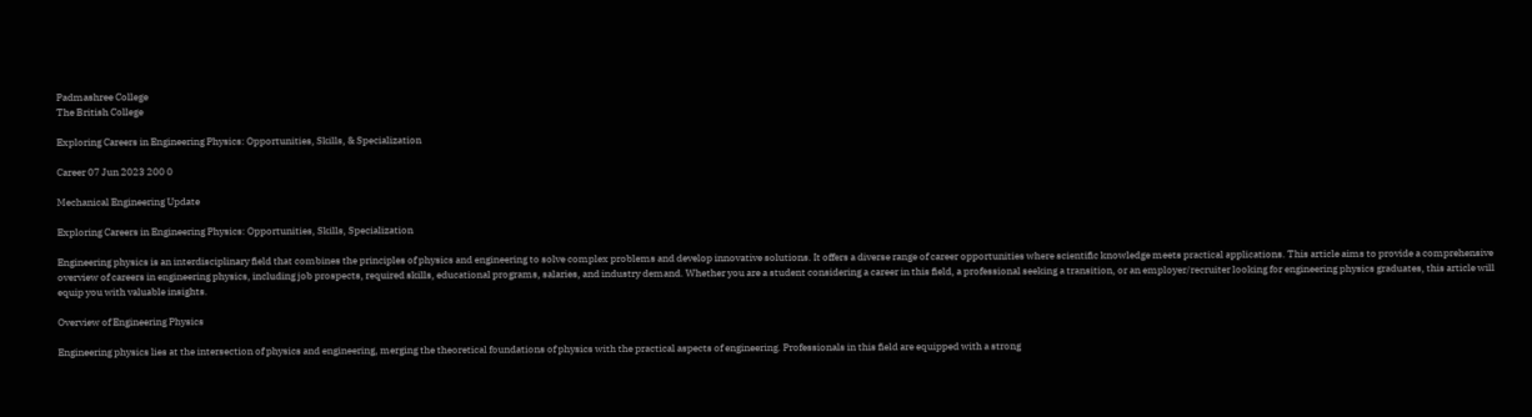Padmashree College
The British College

Exploring Careers in Engineering Physics: Opportunities, Skills, & Specialization

Career 07 Jun 2023 200 0

Mechanical Engineering Update

Exploring Careers in Engineering Physics: Opportunities, Skills, Specialization

Engineering physics is an interdisciplinary field that combines the principles of physics and engineering to solve complex problems and develop innovative solutions. It offers a diverse range of career opportunities where scientific knowledge meets practical applications. This article aims to provide a comprehensive overview of careers in engineering physics, including job prospects, required skills, educational programs, salaries, and industry demand. Whether you are a student considering a career in this field, a professional seeking a transition, or an employer/recruiter looking for engineering physics graduates, this article will equip you with valuable insights.

Overview of Engineering Physics

Engineering physics lies at the intersection of physics and engineering, merging the theoretical foundations of physics with the practical aspects of engineering. Professionals in this field are equipped with a strong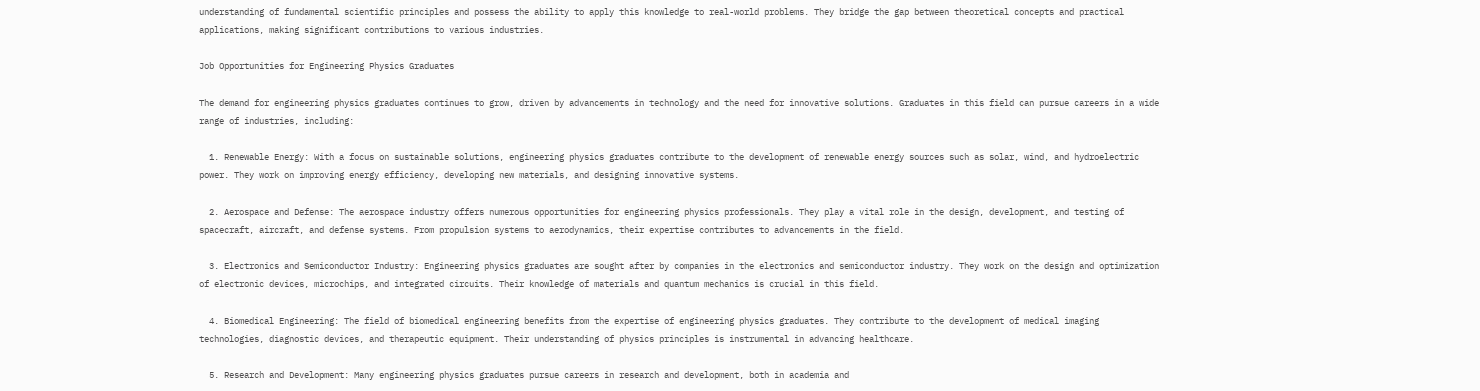understanding of fundamental scientific principles and possess the ability to apply this knowledge to real-world problems. They bridge the gap between theoretical concepts and practical applications, making significant contributions to various industries.

Job Opportunities for Engineering Physics Graduates

The demand for engineering physics graduates continues to grow, driven by advancements in technology and the need for innovative solutions. Graduates in this field can pursue careers in a wide range of industries, including:

  1. Renewable Energy: With a focus on sustainable solutions, engineering physics graduates contribute to the development of renewable energy sources such as solar, wind, and hydroelectric power. They work on improving energy efficiency, developing new materials, and designing innovative systems.

  2. Aerospace and Defense: The aerospace industry offers numerous opportunities for engineering physics professionals. They play a vital role in the design, development, and testing of spacecraft, aircraft, and defense systems. From propulsion systems to aerodynamics, their expertise contributes to advancements in the field.

  3. Electronics and Semiconductor Industry: Engineering physics graduates are sought after by companies in the electronics and semiconductor industry. They work on the design and optimization of electronic devices, microchips, and integrated circuits. Their knowledge of materials and quantum mechanics is crucial in this field.

  4. Biomedical Engineering: The field of biomedical engineering benefits from the expertise of engineering physics graduates. They contribute to the development of medical imaging technologies, diagnostic devices, and therapeutic equipment. Their understanding of physics principles is instrumental in advancing healthcare.

  5. Research and Development: Many engineering physics graduates pursue careers in research and development, both in academia and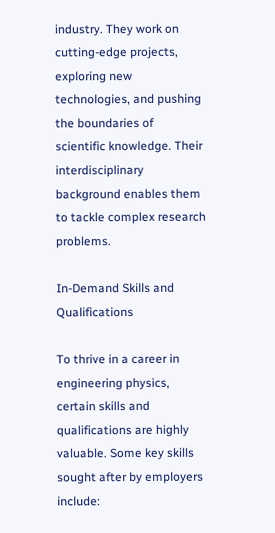industry. They work on cutting-edge projects, exploring new technologies, and pushing the boundaries of scientific knowledge. Their interdisciplinary background enables them to tackle complex research problems.

In-Demand Skills and Qualifications

To thrive in a career in engineering physics, certain skills and qualifications are highly valuable. Some key skills sought after by employers include: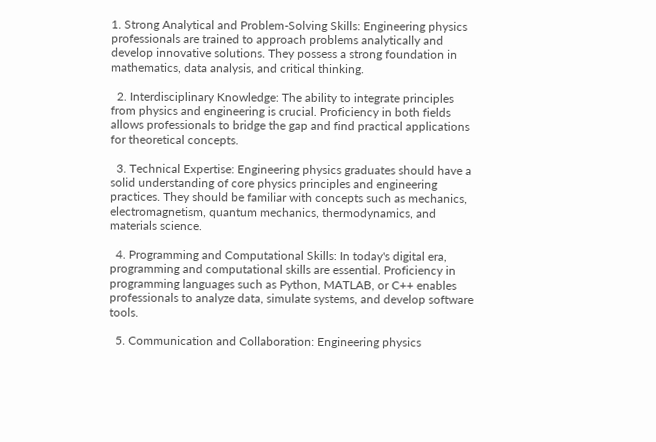1. Strong Analytical and Problem-Solving Skills: Engineering physics professionals are trained to approach problems analytically and develop innovative solutions. They possess a strong foundation in mathematics, data analysis, and critical thinking.

  2. Interdisciplinary Knowledge: The ability to integrate principles from physics and engineering is crucial. Proficiency in both fields allows professionals to bridge the gap and find practical applications for theoretical concepts.

  3. Technical Expertise: Engineering physics graduates should have a solid understanding of core physics principles and engineering practices. They should be familiar with concepts such as mechanics, electromagnetism, quantum mechanics, thermodynamics, and materials science.

  4. Programming and Computational Skills: In today's digital era, programming and computational skills are essential. Proficiency in programming languages such as Python, MATLAB, or C++ enables professionals to analyze data, simulate systems, and develop software tools.

  5. Communication and Collaboration: Engineering physics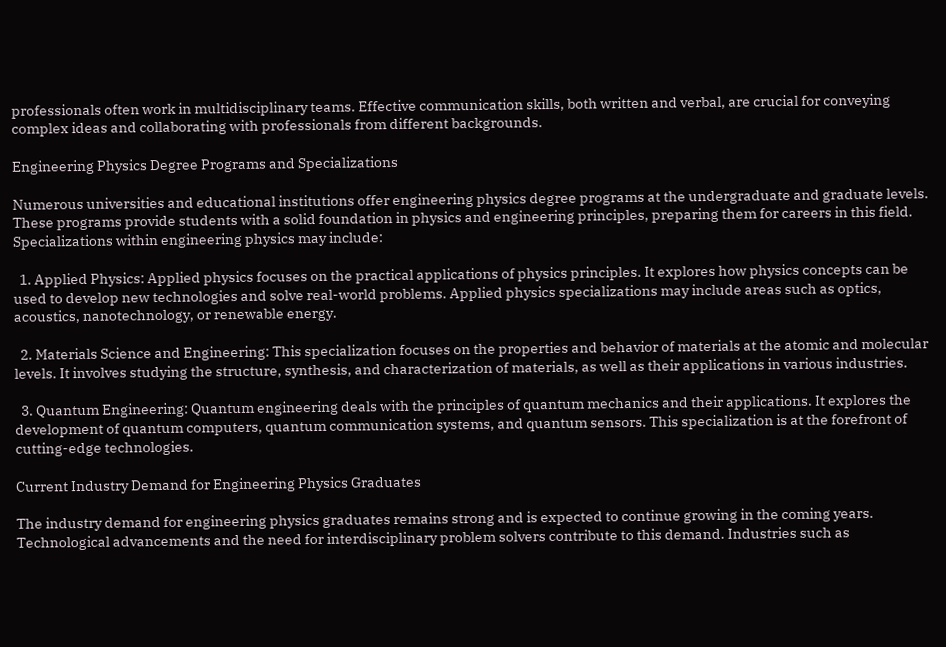professionals often work in multidisciplinary teams. Effective communication skills, both written and verbal, are crucial for conveying complex ideas and collaborating with professionals from different backgrounds.

Engineering Physics Degree Programs and Specializations

Numerous universities and educational institutions offer engineering physics degree programs at the undergraduate and graduate levels. These programs provide students with a solid foundation in physics and engineering principles, preparing them for careers in this field. Specializations within engineering physics may include:

  1. Applied Physics: Applied physics focuses on the practical applications of physics principles. It explores how physics concepts can be used to develop new technologies and solve real-world problems. Applied physics specializations may include areas such as optics, acoustics, nanotechnology, or renewable energy.

  2. Materials Science and Engineering: This specialization focuses on the properties and behavior of materials at the atomic and molecular levels. It involves studying the structure, synthesis, and characterization of materials, as well as their applications in various industries.

  3. Quantum Engineering: Quantum engineering deals with the principles of quantum mechanics and their applications. It explores the development of quantum computers, quantum communication systems, and quantum sensors. This specialization is at the forefront of cutting-edge technologies.

Current Industry Demand for Engineering Physics Graduates

The industry demand for engineering physics graduates remains strong and is expected to continue growing in the coming years. Technological advancements and the need for interdisciplinary problem solvers contribute to this demand. Industries such as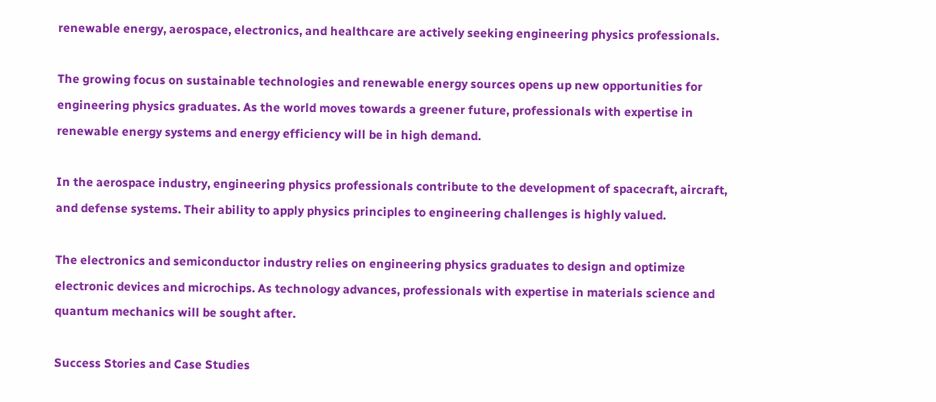renewable energy, aerospace, electronics, and healthcare are actively seeking engineering physics professionals.

The growing focus on sustainable technologies and renewable energy sources opens up new opportunities for engineering physics graduates. As the world moves towards a greener future, professionals with expertise in renewable energy systems and energy efficiency will be in high demand.

In the aerospace industry, engineering physics professionals contribute to the development of spacecraft, aircraft, and defense systems. Their ability to apply physics principles to engineering challenges is highly valued.

The electronics and semiconductor industry relies on engineering physics graduates to design and optimize electronic devices and microchips. As technology advances, professionals with expertise in materials science and quantum mechanics will be sought after.

Success Stories and Case Studies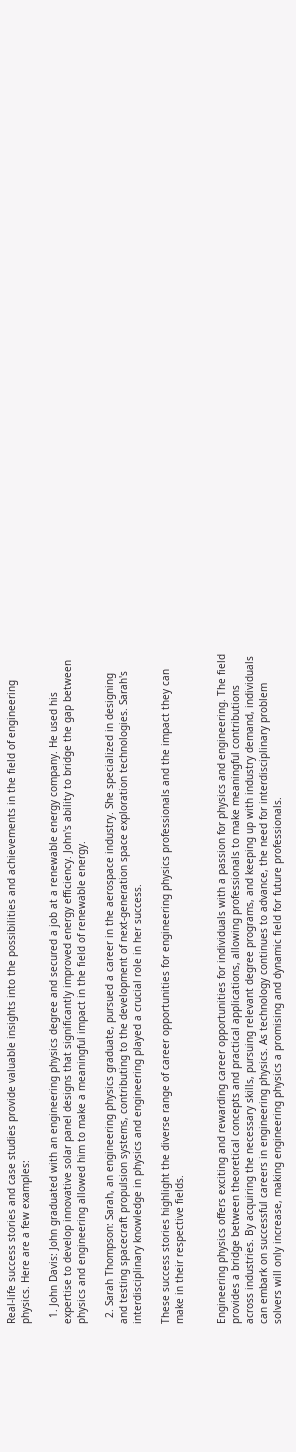Real-life success stories and case studies provide valuable insights into the possibilities and achievements in the field of engineering physics. Here are a few examples:

  1. John Davis: John graduated with an engineering physics degree and secured a job at a renewable energy company. He used his expertise to develop innovative solar panel designs that significantly improved energy efficiency. John's ability to bridge the gap between physics and engineering allowed him to make a meaningful impact in the field of renewable energy.

  2. Sarah Thompson: Sarah, an engineering physics graduate, pursued a career in the aerospace industry. She specialized in designing and testing spacecraft propulsion systems, contributing to the development of next-generation space exploration technologies. Sarah's interdisciplinary knowledge in physics and engineering played a crucial role in her success.

These success stories highlight the diverse range of career opportunities for engineering physics professionals and the impact they can make in their respective fields.


Engineering physics offers exciting and rewarding career opportunities for individuals with a passion for physics and engineering. The field provides a bridge between theoretical concepts and practical applications, allowing professionals to make meaningful contributions across industries. By acquiring the necessary skills, pursuing relevant degree programs, and keeping up with industry demand, individuals can embark on successful careers in engineering physics. As technology continues to advance, the need for interdisciplinary problem solvers will only increase, making engineering physics a promising and dynamic field for future professionals.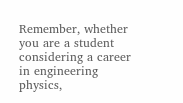Remember, whether you are a student considering a career in engineering physics,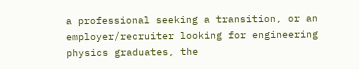a professional seeking a transition, or an employer/recruiter looking for engineering physics graduates, the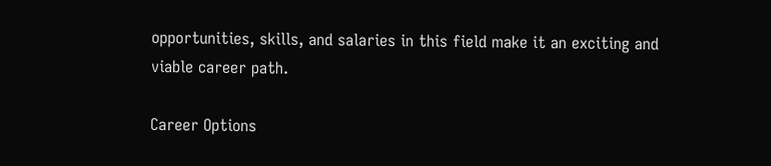opportunities, skills, and salaries in this field make it an exciting and viable career path.

Career Options